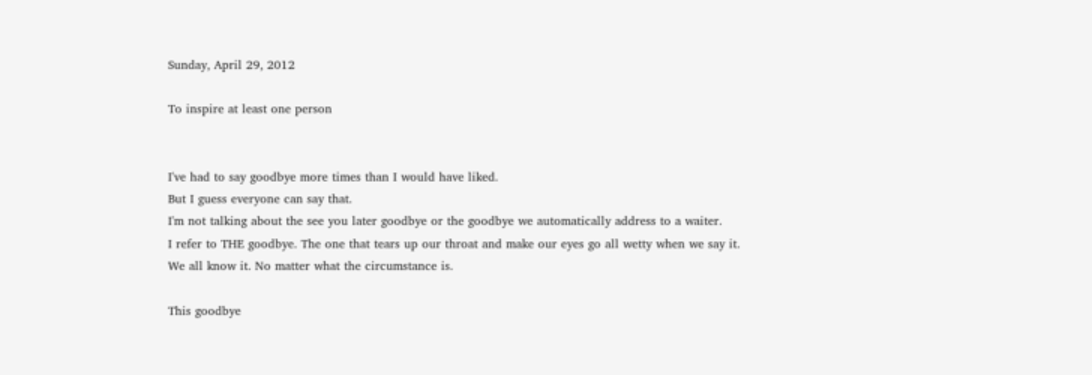Sunday, April 29, 2012

To inspire at least one person


I've had to say goodbye more times than I would have liked.
But I guess everyone can say that.
I'm not talking about the see you later goodbye or the goodbye we automatically address to a waiter.
I refer to THE goodbye. The one that tears up our throat and make our eyes go all wetty when we say it.
We all know it. No matter what the circumstance is.

This goodbye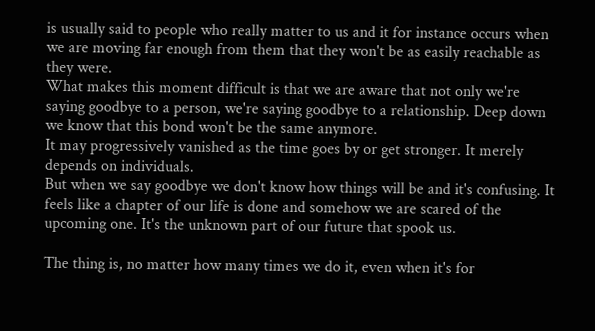is usually said to people who really matter to us and it for instance occurs when we are moving far enough from them that they won't be as easily reachable as they were.
What makes this moment difficult is that we are aware that not only we're saying goodbye to a person, we're saying goodbye to a relationship. Deep down we know that this bond won't be the same anymore.
It may progressively vanished as the time goes by or get stronger. It merely depends on individuals.
But when we say goodbye we don't know how things will be and it's confusing. It feels like a chapter of our life is done and somehow we are scared of the upcoming one. It's the unknown part of our future that spook us.

The thing is, no matter how many times we do it, even when it's for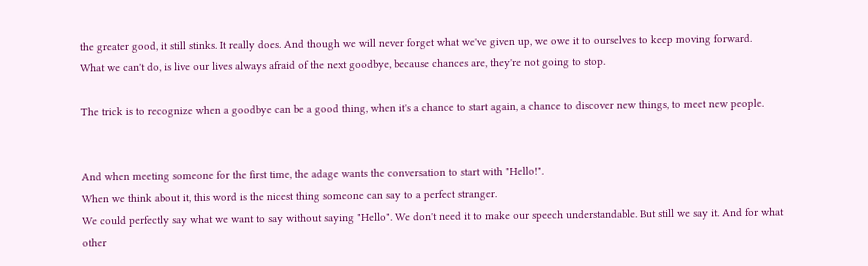the greater good, it still stinks. It really does. And though we will never forget what we've given up, we owe it to ourselves to keep moving forward.
What we can't do, is live our lives always afraid of the next goodbye, because chances are, they're not going to stop.

The trick is to recognize when a goodbye can be a good thing, when it's a chance to start again, a chance to discover new things, to meet new people.


And when meeting someone for the first time, the adage wants the conversation to start with "Hello!".
When we think about it, this word is the nicest thing someone can say to a perfect stranger.
We could perfectly say what we want to say without saying "Hello". We don't need it to make our speech understandable. But still we say it. And for what other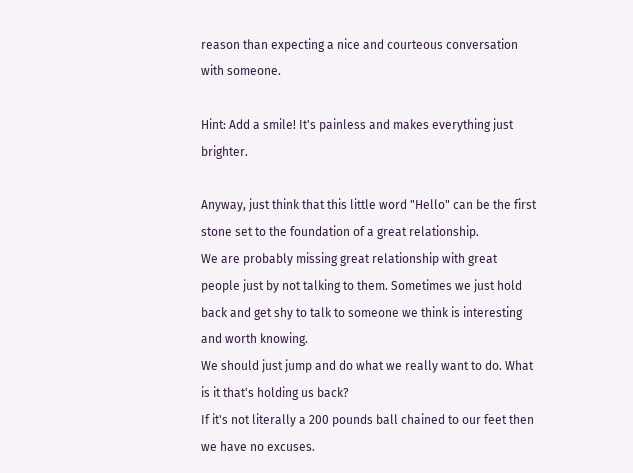reason than expecting a nice and courteous conversation with someone.

Hint: Add a smile! It's painless and makes everything just brighter.

Anyway, just think that this little word "Hello" can be the first stone set to the foundation of a great relationship.
We are probably missing great relationship with great people just by not talking to them. Sometimes we just hold back and get shy to talk to someone we think is interesting and worth knowing.
We should just jump and do what we really want to do. What is it that's holding us back?
If it's not literally a 200 pounds ball chained to our feet then we have no excuses.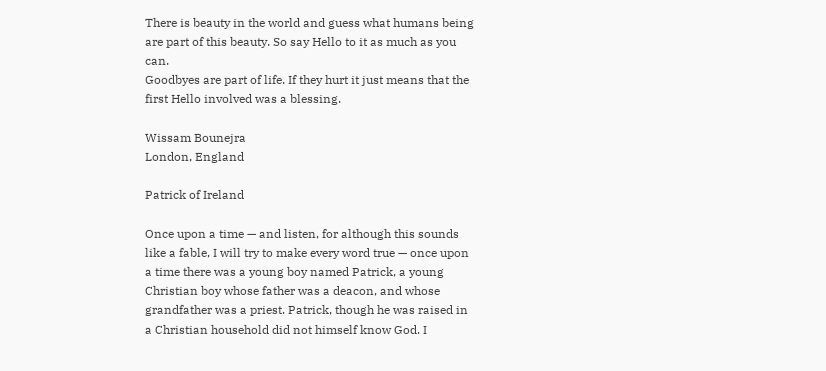There is beauty in the world and guess what humans being are part of this beauty. So say Hello to it as much as you can.
Goodbyes are part of life. If they hurt it just means that the first Hello involved was a blessing.

Wissam Bounejra
London, England

Patrick of Ireland

Once upon a time — and listen, for although this sounds like a fable, I will try to make every word true — once upon a time there was a young boy named Patrick, a young Christian boy whose father was a deacon, and whose grandfather was a priest. Patrick, though he was raised in a Christian household did not himself know God. I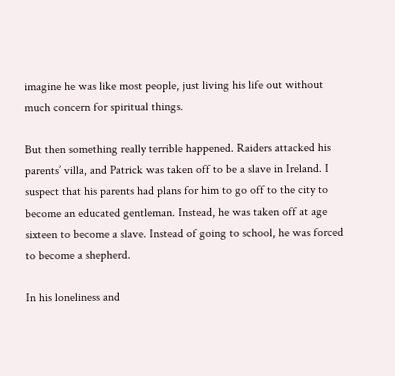imagine he was like most people, just living his life out without much concern for spiritual things.

But then something really terrible happened. Raiders attacked his parents’ villa, and Patrick was taken off to be a slave in Ireland. I suspect that his parents had plans for him to go off to the city to become an educated gentleman. Instead, he was taken off at age sixteen to become a slave. Instead of going to school, he was forced to become a shepherd.

In his loneliness and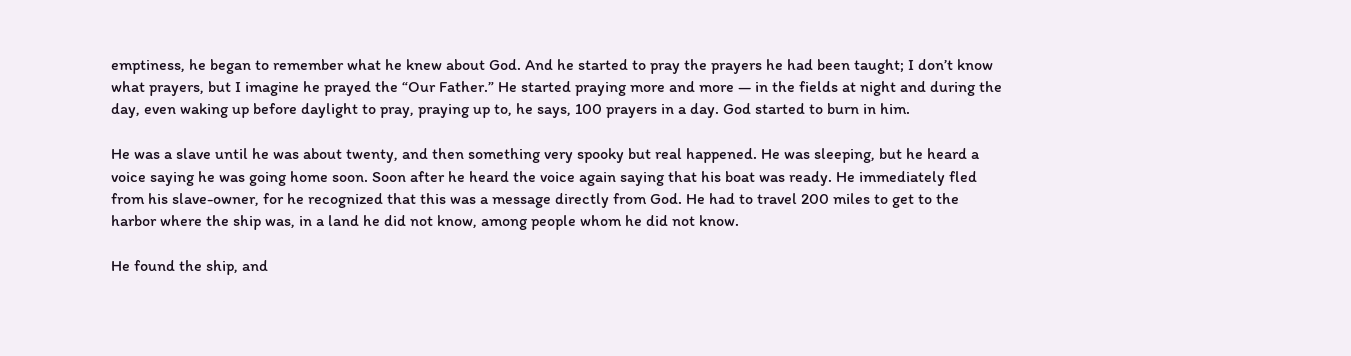emptiness, he began to remember what he knew about God. And he started to pray the prayers he had been taught; I don’t know what prayers, but I imagine he prayed the “Our Father.” He started praying more and more — in the fields at night and during the day, even waking up before daylight to pray, praying up to, he says, 100 prayers in a day. God started to burn in him.

He was a slave until he was about twenty, and then something very spooky but real happened. He was sleeping, but he heard a voice saying he was going home soon. Soon after he heard the voice again saying that his boat was ready. He immediately fled from his slave-owner, for he recognized that this was a message directly from God. He had to travel 200 miles to get to the harbor where the ship was, in a land he did not know, among people whom he did not know.

He found the ship, and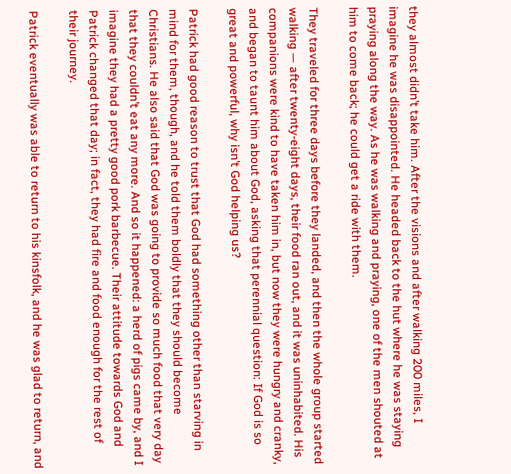they almost didn’t take him. After the visions and after walking 200 miles, I imagine he was disappointed. He headed back to the hut where he was staying praying along the way. As he was walking and praying, one of the men shouted at him to come back; he could get a ride with them.

They traveled for three days before they landed, and then the whole group started walking — after twenty-eight days, their food ran out, and it was uninhabited. His companions were kind to have taken him in, but now they were hungry and cranky, and began to taunt him about God, asking that perennial question: If God is so great and powerful, why isn’t God helping us?

Patrick had good reason to trust that God had something other than starving in mind for them, though, and he told them boldly that they should become Christians. He also said that God was going to provide so much food that very day that they couldn’t eat any more. And so it happened: a herd of pigs came by, and I imagine they had a pretty good pork barbecue. Their attitude towards God and Patrick changed that day; in fact, they had fire and food enough for the rest of their journey.

Patrick eventually was able to return to his kinsfolk, and he was glad to return, and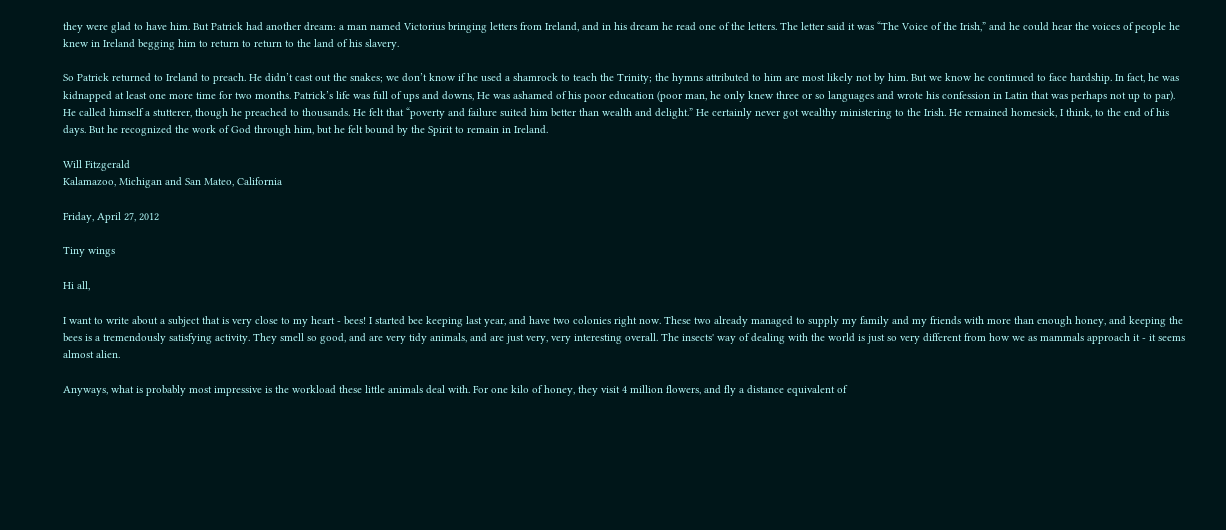they were glad to have him. But Patrick had another dream: a man named Victorius bringing letters from Ireland, and in his dream he read one of the letters. The letter said it was “The Voice of the Irish,” and he could hear the voices of people he knew in Ireland begging him to return to return to the land of his slavery.

So Patrick returned to Ireland to preach. He didn’t cast out the snakes; we don’t know if he used a shamrock to teach the Trinity; the hymns attributed to him are most likely not by him. But we know he continued to face hardship. In fact, he was kidnapped at least one more time for two months. Patrick’s life was full of ups and downs, He was ashamed of his poor education (poor man, he only knew three or so languages and wrote his confession in Latin that was perhaps not up to par). He called himself a stutterer, though he preached to thousands. He felt that “poverty and failure suited him better than wealth and delight.” He certainly never got wealthy ministering to the Irish. He remained homesick, I think, to the end of his days. But he recognized the work of God through him, but he felt bound by the Spirit to remain in Ireland.

Will Fitzgerald
Kalamazoo, Michigan and San Mateo, California

Friday, April 27, 2012

Tiny wings

Hi all,

I want to write about a subject that is very close to my heart - bees! I started bee keeping last year, and have two colonies right now. These two already managed to supply my family and my friends with more than enough honey, and keeping the bees is a tremendously satisfying activity. They smell so good, and are very tidy animals, and are just very, very interesting overall. The insects' way of dealing with the world is just so very different from how we as mammals approach it - it seems almost alien.

Anyways, what is probably most impressive is the workload these little animals deal with. For one kilo of honey, they visit 4 million flowers, and fly a distance equivalent of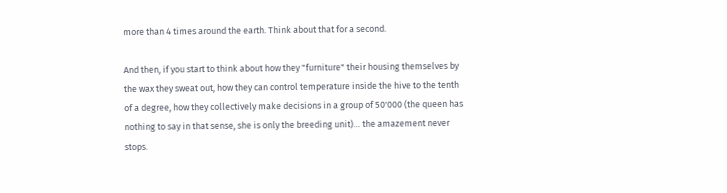more than 4 times around the earth. Think about that for a second.

And then, if you start to think about how they "furniture" their housing themselves by the wax they sweat out, how they can control temperature inside the hive to the tenth of a degree, how they collectively make decisions in a group of 50'000 (the queen has nothing to say in that sense, she is only the breeding unit)… the amazement never stops.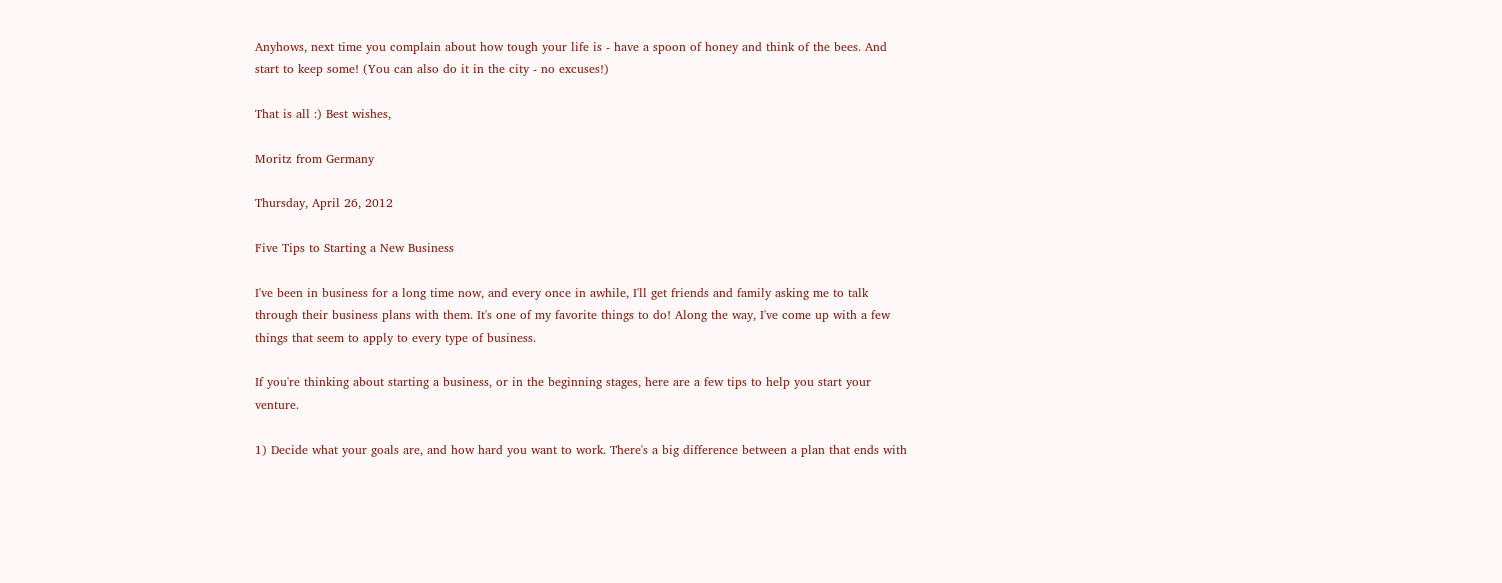Anyhows, next time you complain about how tough your life is - have a spoon of honey and think of the bees. And start to keep some! (You can also do it in the city - no excuses!)

That is all :) Best wishes,

Moritz from Germany

Thursday, April 26, 2012

Five Tips to Starting a New Business

I've been in business for a long time now, and every once in awhile, I'll get friends and family asking me to talk through their business plans with them. It's one of my favorite things to do! Along the way, I've come up with a few things that seem to apply to every type of business.

If you're thinking about starting a business, or in the beginning stages, here are a few tips to help you start your venture.

1) Decide what your goals are, and how hard you want to work. There's a big difference between a plan that ends with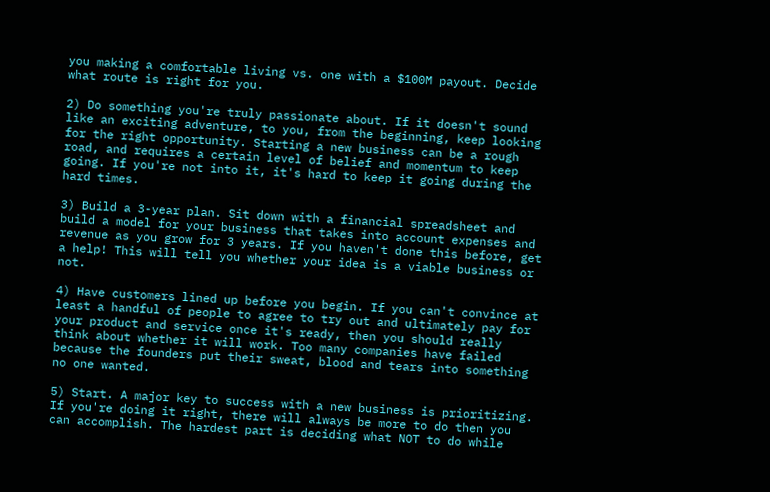you making a comfortable living vs. one with a $100M payout. Decide what route is right for you.

2) Do something you're truly passionate about. If it doesn't sound like an exciting adventure, to you, from the beginning, keep looking for the right opportunity. Starting a new business can be a rough road, and requires a certain level of belief and momentum to keep going. If you're not into it, it's hard to keep it going during the hard times.

3) Build a 3-year plan. Sit down with a financial spreadsheet and build a model for your business that takes into account expenses and revenue as you grow for 3 years. If you haven't done this before, get a help! This will tell you whether your idea is a viable business or not.

4) Have customers lined up before you begin. If you can't convince at least a handful of people to agree to try out and ultimately pay for your product and service once it's ready, then you should really think about whether it will work. Too many companies have failed because the founders put their sweat, blood and tears into something no one wanted.

5) Start. A major key to success with a new business is prioritizing. If you're doing it right, there will always be more to do then you can accomplish. The hardest part is deciding what NOT to do while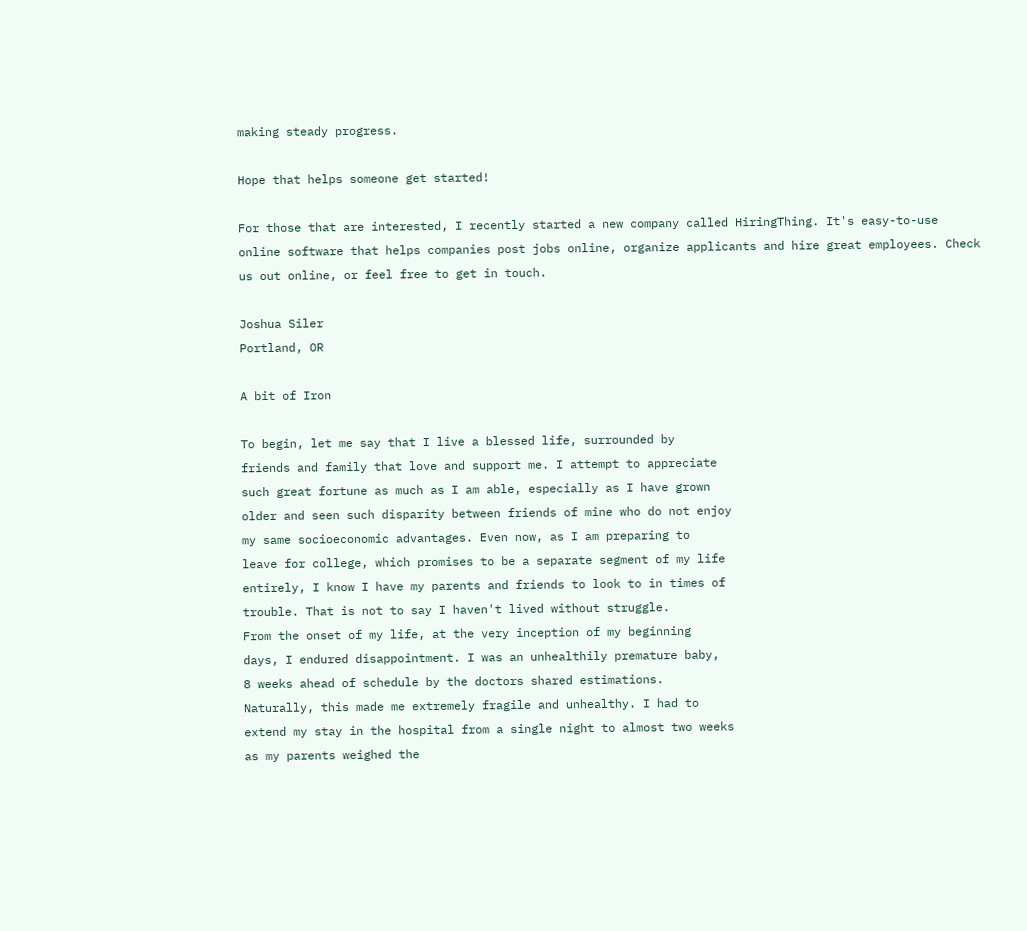making steady progress.

Hope that helps someone get started!

For those that are interested, I recently started a new company called HiringThing. It's easy-to-use online software that helps companies post jobs online, organize applicants and hire great employees. Check us out online, or feel free to get in touch.

Joshua Siler
Portland, OR

A bit of Iron

To begin, let me say that I live a blessed life, surrounded by
friends and family that love and support me. I attempt to appreciate
such great fortune as much as I am able, especially as I have grown
older and seen such disparity between friends of mine who do not enjoy
my same socioeconomic advantages. Even now, as I am preparing to
leave for college, which promises to be a separate segment of my life
entirely, I know I have my parents and friends to look to in times of
trouble. That is not to say I haven't lived without struggle.
From the onset of my life, at the very inception of my beginning
days, I endured disappointment. I was an unhealthily premature baby,
8 weeks ahead of schedule by the doctors shared estimations.
Naturally, this made me extremely fragile and unhealthy. I had to
extend my stay in the hospital from a single night to almost two weeks
as my parents weighed the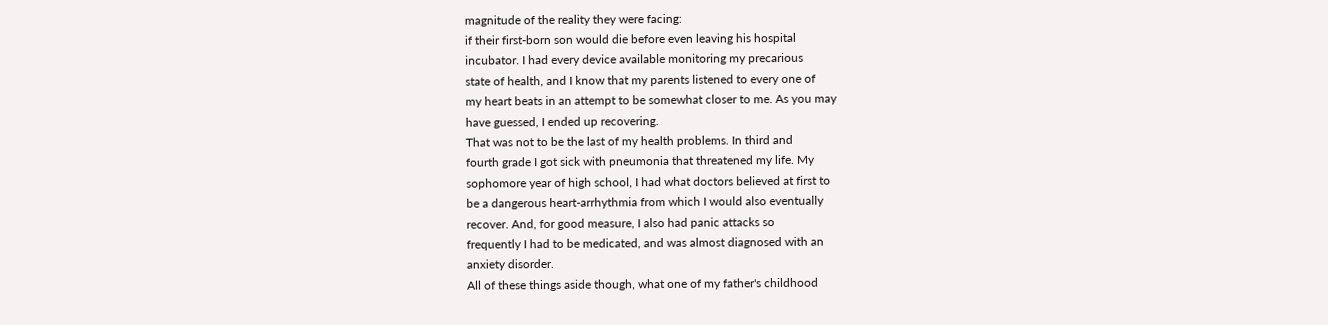magnitude of the reality they were facing:
if their first-born son would die before even leaving his hospital
incubator. I had every device available monitoring my precarious
state of health, and I know that my parents listened to every one of
my heart beats in an attempt to be somewhat closer to me. As you may
have guessed, I ended up recovering.
That was not to be the last of my health problems. In third and
fourth grade I got sick with pneumonia that threatened my life. My
sophomore year of high school, I had what doctors believed at first to
be a dangerous heart-arrhythmia from which I would also eventually
recover. And, for good measure, I also had panic attacks so
frequently I had to be medicated, and was almost diagnosed with an
anxiety disorder.
All of these things aside though, what one of my father's childhood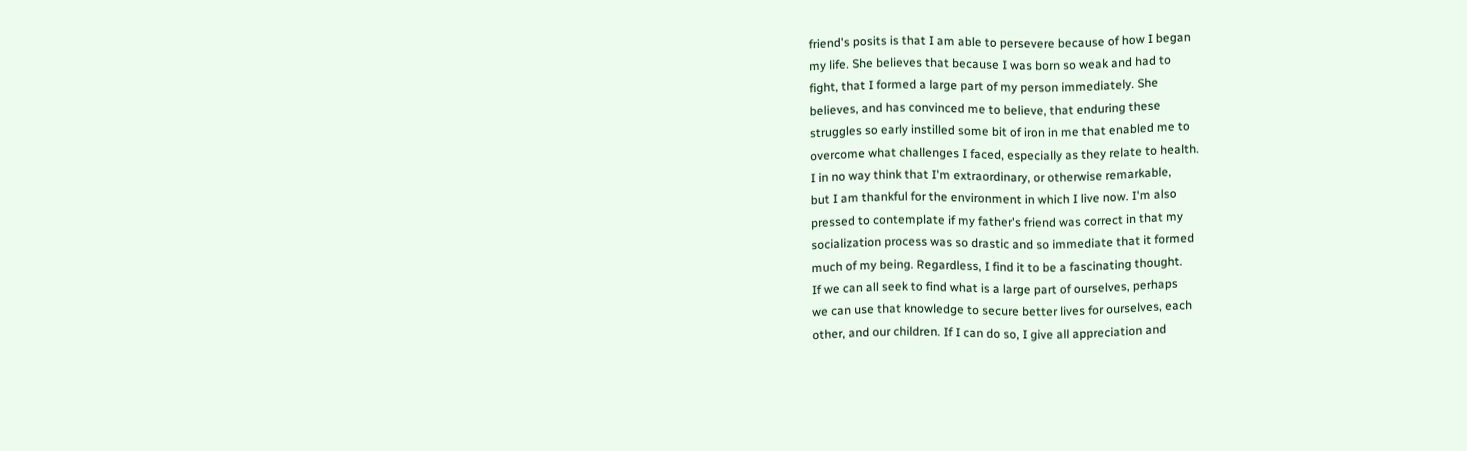friend's posits is that I am able to persevere because of how I began
my life. She believes that because I was born so weak and had to
fight, that I formed a large part of my person immediately. She
believes, and has convinced me to believe, that enduring these
struggles so early instilled some bit of iron in me that enabled me to
overcome what challenges I faced, especially as they relate to health.
I in no way think that I'm extraordinary, or otherwise remarkable,
but I am thankful for the environment in which I live now. I'm also
pressed to contemplate if my father's friend was correct in that my
socialization process was so drastic and so immediate that it formed
much of my being. Regardless, I find it to be a fascinating thought.
If we can all seek to find what is a large part of ourselves, perhaps
we can use that knowledge to secure better lives for ourselves, each
other, and our children. If I can do so, I give all appreciation and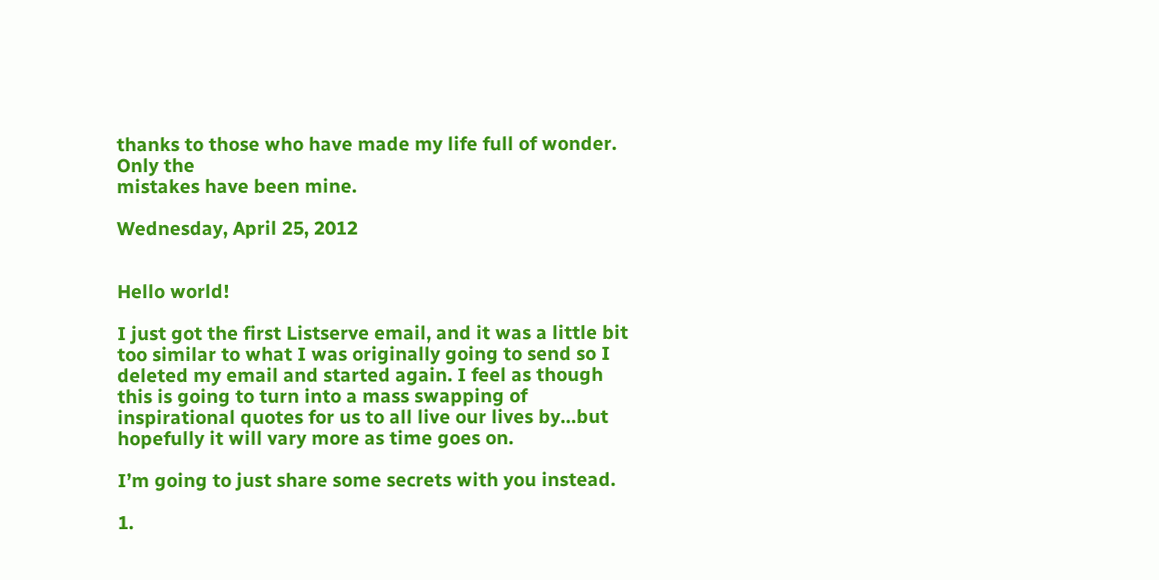thanks to those who have made my life full of wonder. Only the
mistakes have been mine.

Wednesday, April 25, 2012


Hello world!

I just got the first Listserve email, and it was a little bit too similar to what I was originally going to send so I deleted my email and started again. I feel as though this is going to turn into a mass swapping of inspirational quotes for us to all live our lives by…but hopefully it will vary more as time goes on.

I’m going to just share some secrets with you instead.

1.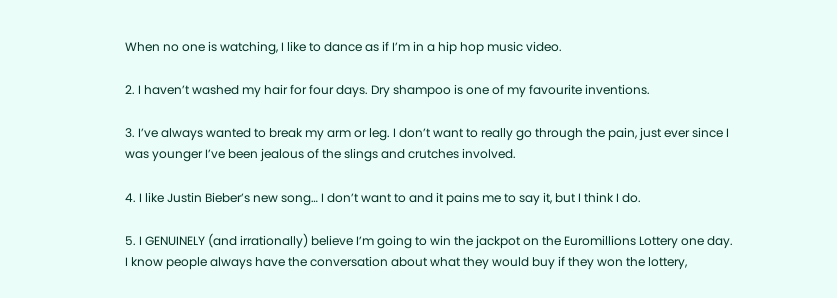When no one is watching, I like to dance as if I’m in a hip hop music video.

2. I haven’t washed my hair for four days. Dry shampoo is one of my favourite inventions.

3. I’ve always wanted to break my arm or leg. I don’t want to really go through the pain, just ever since I was younger I’ve been jealous of the slings and crutches involved.

4. I like Justin Bieber’s new song… I don’t want to and it pains me to say it, but I think I do.

5. I GENUINELY (and irrationally) believe I’m going to win the jackpot on the Euromillions Lottery one day. I know people always have the conversation about what they would buy if they won the lottery,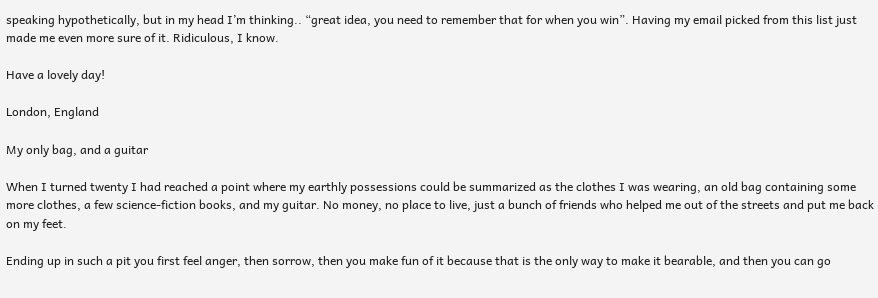speaking hypothetically, but in my head I’m thinking.. “great idea, you need to remember that for when you win”. Having my email picked from this list just made me even more sure of it. Ridiculous, I know.

Have a lovely day!

London, England

My only bag, and a guitar

When I turned twenty I had reached a point where my earthly possessions could be summarized as the clothes I was wearing, an old bag containing some more clothes, a few science-fiction books, and my guitar. No money, no place to live, just a bunch of friends who helped me out of the streets and put me back on my feet.

Ending up in such a pit you first feel anger, then sorrow, then you make fun of it because that is the only way to make it bearable, and then you can go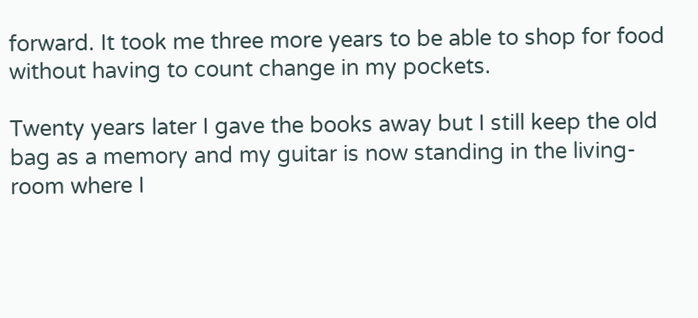forward. It took me three more years to be able to shop for food without having to count change in my pockets.

Twenty years later I gave the books away but I still keep the old bag as a memory and my guitar is now standing in the living-room where I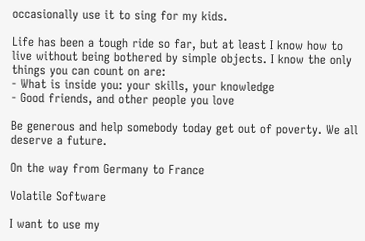occasionally use it to sing for my kids.

Life has been a tough ride so far, but at least I know how to live without being bothered by simple objects. I know the only things you can count on are:
- What is inside you: your skills, your knowledge
- Good friends, and other people you love

Be generous and help somebody today get out of poverty. We all deserve a future.

On the way from Germany to France

Volatile Software

I want to use my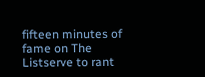fifteen minutes of fame on The Listserve to rant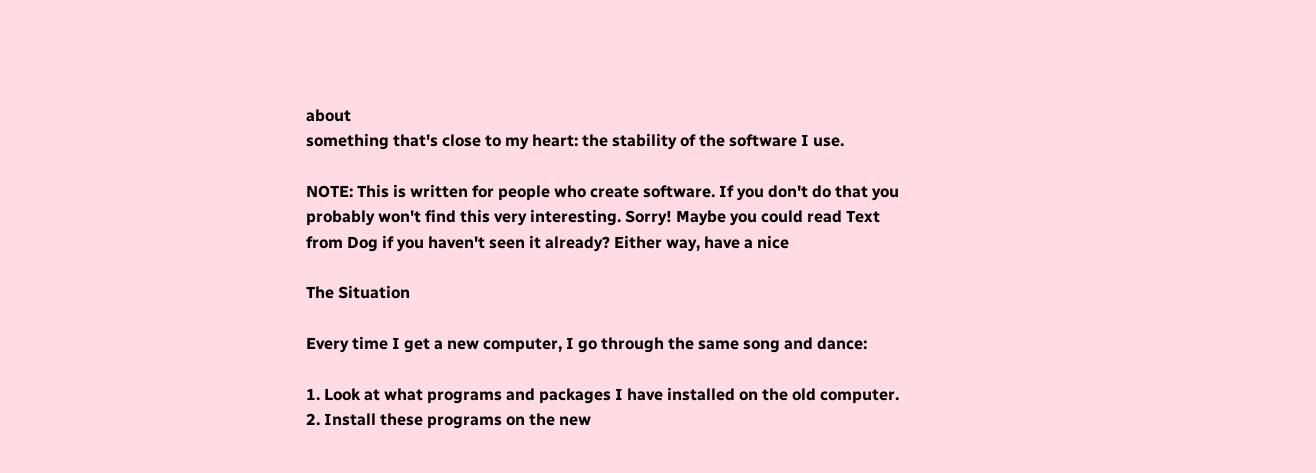about
something that's close to my heart: the stability of the software I use.

NOTE: This is written for people who create software. If you don't do that you
probably won't find this very interesting. Sorry! Maybe you could read Text
from Dog if you haven't seen it already? Either way, have a nice

The Situation

Every time I get a new computer, I go through the same song and dance:

1. Look at what programs and packages I have installed on the old computer.
2. Install these programs on the new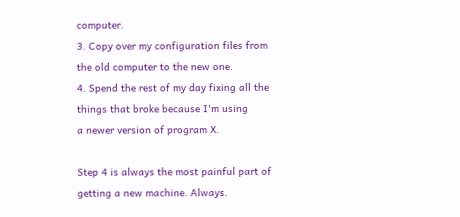computer.
3. Copy over my configuration files from the old computer to the new one.
4. Spend the rest of my day fixing all the things that broke because I'm using
a newer version of program X.

Step 4 is always the most painful part of getting a new machine. Always.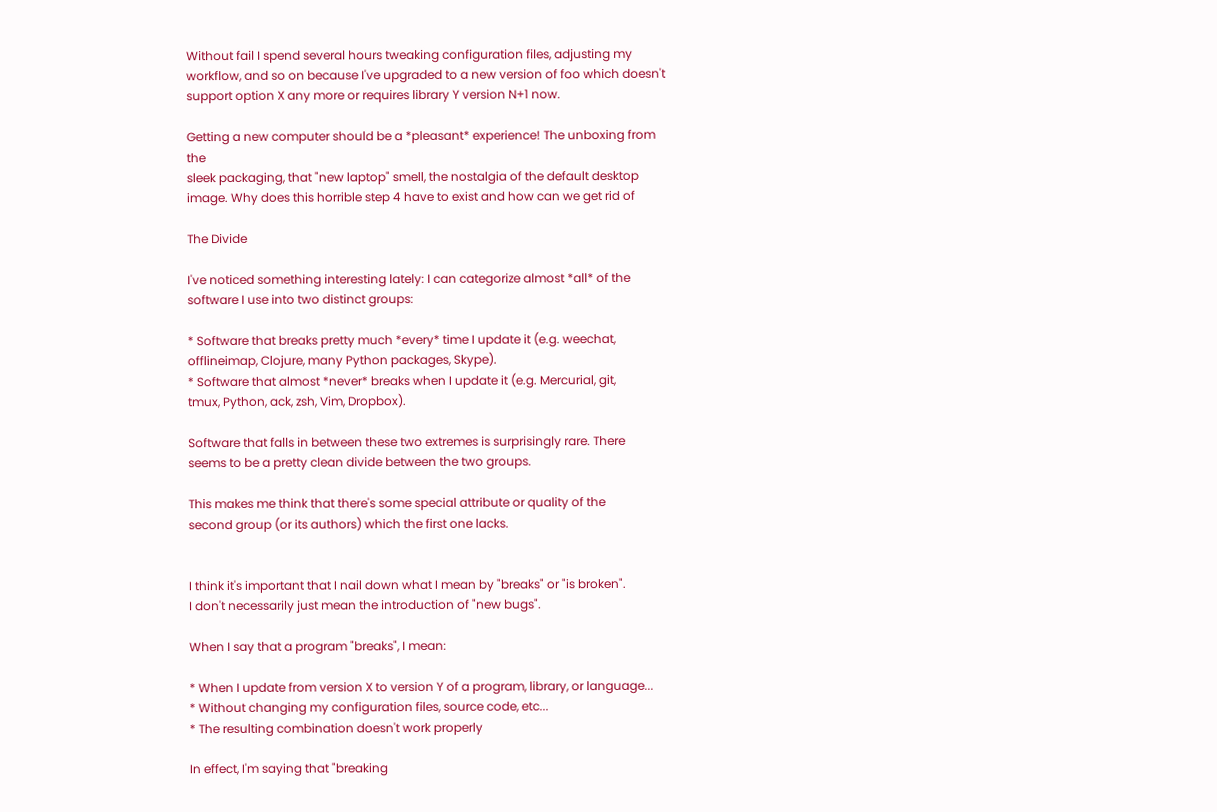Without fail I spend several hours tweaking configuration files, adjusting my
workflow, and so on because I've upgraded to a new version of foo which doesn't
support option X any more or requires library Y version N+1 now.

Getting a new computer should be a *pleasant* experience! The unboxing from the
sleek packaging, that "new laptop" smell, the nostalgia of the default desktop
image. Why does this horrible step 4 have to exist and how can we get rid of

The Divide

I've noticed something interesting lately: I can categorize almost *all* of the
software I use into two distinct groups:

* Software that breaks pretty much *every* time I update it (e.g. weechat,
offlineimap, Clojure, many Python packages, Skype).
* Software that almost *never* breaks when I update it (e.g. Mercurial, git,
tmux, Python, ack, zsh, Vim, Dropbox).

Software that falls in between these two extremes is surprisingly rare. There
seems to be a pretty clean divide between the two groups.

This makes me think that there's some special attribute or quality of the
second group (or its authors) which the first one lacks.


I think it's important that I nail down what I mean by "breaks" or "is broken".
I don't necessarily just mean the introduction of "new bugs".

When I say that a program "breaks", I mean:

* When I update from version X to version Y of a program, library, or language...
* Without changing my configuration files, source code, etc...
* The resulting combination doesn't work properly

In effect, I'm saying that "breaking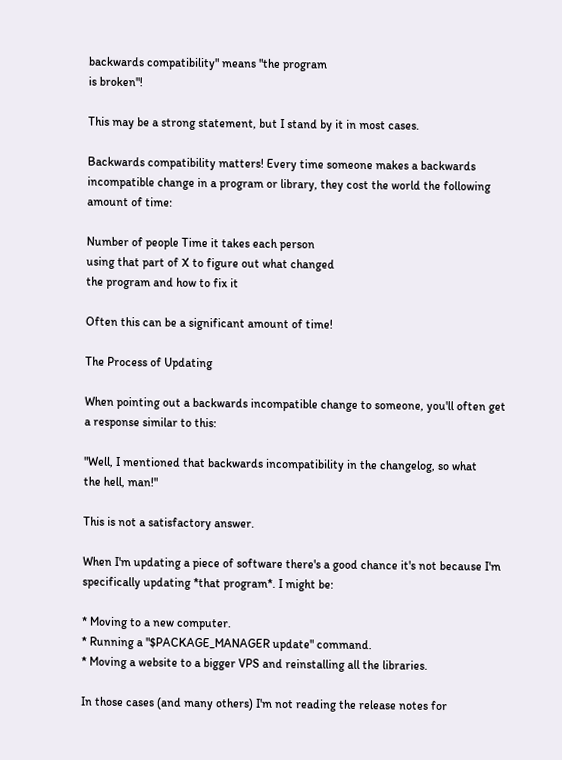backwards compatibility" means "the program
is broken"!

This may be a strong statement, but I stand by it in most cases.

Backwards compatibility matters! Every time someone makes a backwards
incompatible change in a program or library, they cost the world the following
amount of time:

Number of people Time it takes each person
using that part of X to figure out what changed
the program and how to fix it

Often this can be a significant amount of time!

The Process of Updating

When pointing out a backwards incompatible change to someone, you'll often get
a response similar to this:

"Well, I mentioned that backwards incompatibility in the changelog, so what
the hell, man!"

This is not a satisfactory answer.

When I'm updating a piece of software there's a good chance it's not because I'm
specifically updating *that program*. I might be:

* Moving to a new computer.
* Running a "$PACKAGE_MANAGER update" command.
* Moving a website to a bigger VPS and reinstalling all the libraries.

In those cases (and many others) I'm not reading the release notes for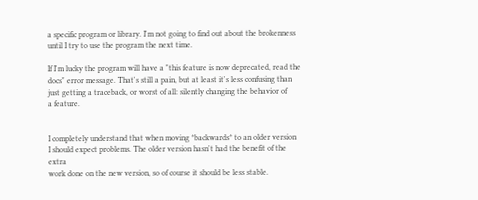a specific program or library. I'm not going to find out about the brokenness
until I try to use the program the next time.

If I'm lucky the program will have a "this feature is now deprecated, read the
docs" error message. That's still a pain, but at least it's less confusing than
just getting a traceback, or worst of all: silently changing the behavior of
a feature.


I completely understand that when moving *backwards* to an older version
I should expect problems. The older version hasn't had the benefit of the extra
work done on the new version, so of course it should be less stable.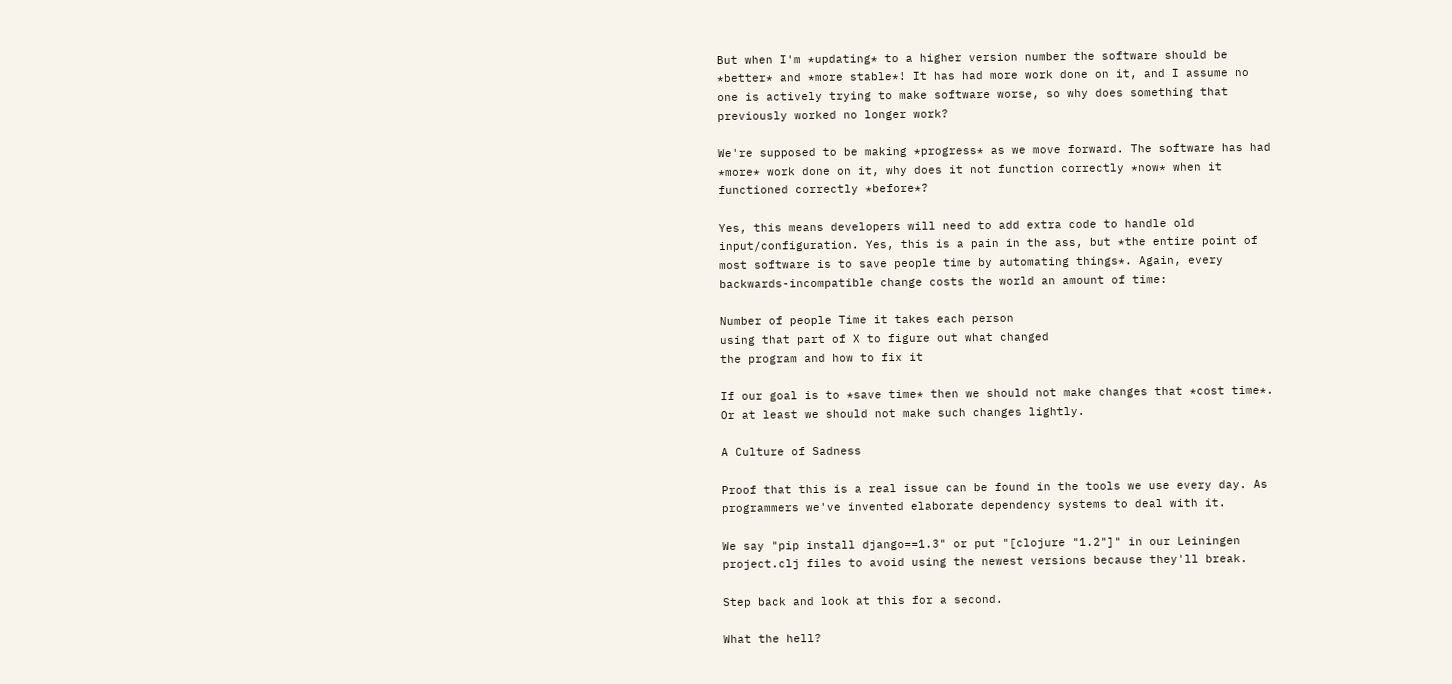But when I'm *updating* to a higher version number the software should be
*better* and *more stable*! It has had more work done on it, and I assume no
one is actively trying to make software worse, so why does something that
previously worked no longer work?

We're supposed to be making *progress* as we move forward. The software has had
*more* work done on it, why does it not function correctly *now* when it
functioned correctly *before*?

Yes, this means developers will need to add extra code to handle old
input/configuration. Yes, this is a pain in the ass, but *the entire point of
most software is to save people time by automating things*. Again, every
backwards-incompatible change costs the world an amount of time:

Number of people Time it takes each person
using that part of X to figure out what changed
the program and how to fix it

If our goal is to *save time* then we should not make changes that *cost time*.
Or at least we should not make such changes lightly.

A Culture of Sadness

Proof that this is a real issue can be found in the tools we use every day. As
programmers we've invented elaborate dependency systems to deal with it.

We say "pip install django==1.3" or put "[clojure "1.2"]" in our Leiningen
project.clj files to avoid using the newest versions because they'll break.

Step back and look at this for a second.

What the hell?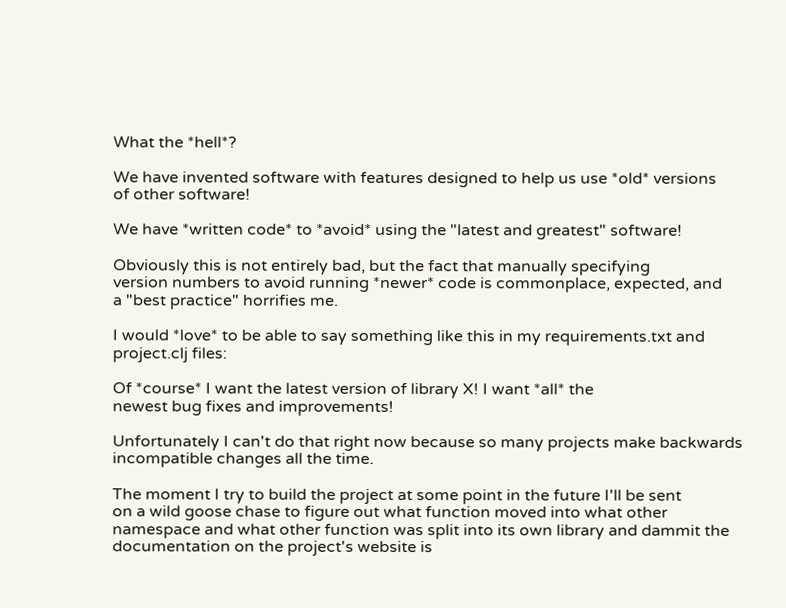What the *hell*?

We have invented software with features designed to help us use *old* versions
of other software!

We have *written code* to *avoid* using the "latest and greatest" software!

Obviously this is not entirely bad, but the fact that manually specifying
version numbers to avoid running *newer* code is commonplace, expected, and
a "best practice" horrifies me.

I would *love* to be able to say something like this in my requirements.txt and
project.clj files:

Of *course* I want the latest version of library X! I want *all* the
newest bug fixes and improvements!

Unfortunately I can't do that right now because so many projects make backwards
incompatible changes all the time.

The moment I try to build the project at some point in the future I'll be sent
on a wild goose chase to figure out what function moved into what other
namespace and what other function was split into its own library and dammit the
documentation on the project's website is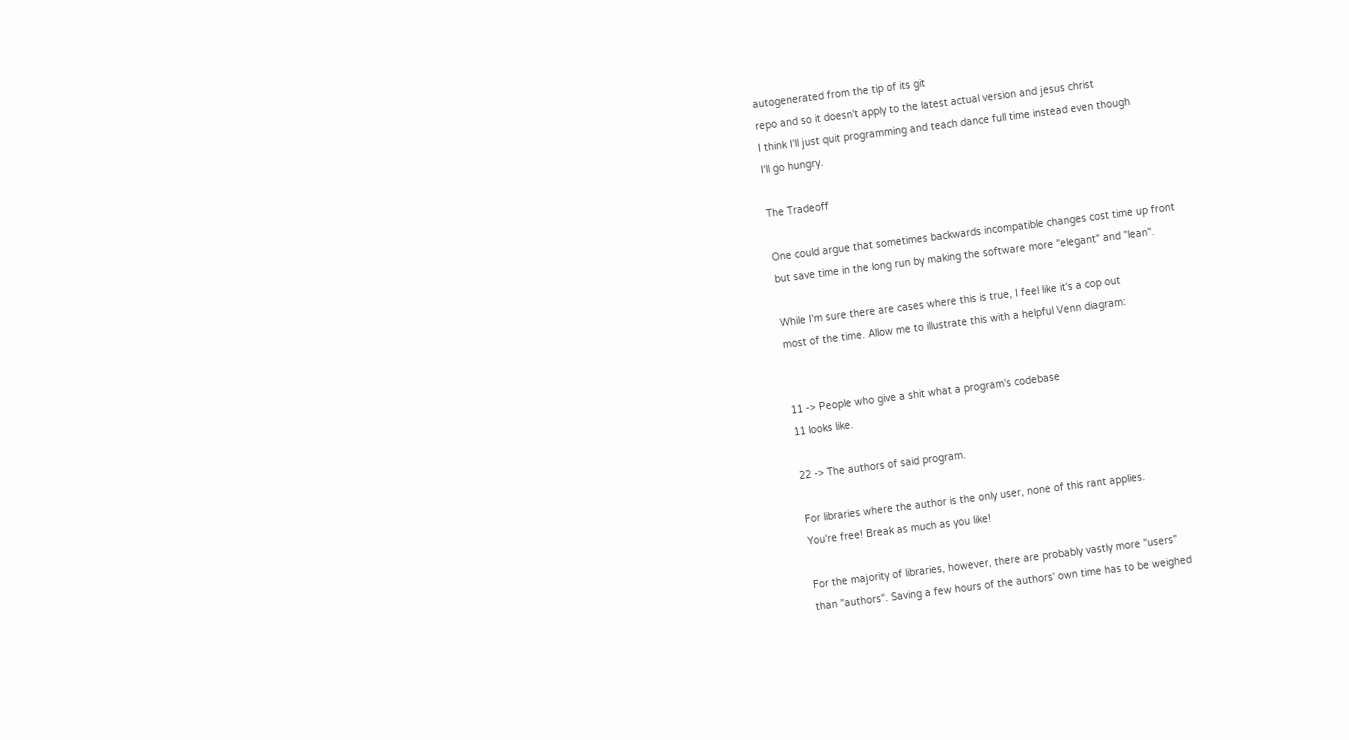autogenerated from the tip of its git
repo and so it doesn't apply to the latest actual version and jesus christ
I think I'll just quit programming and teach dance full time instead even though
I'll go hungry.

The Tradeoff

One could argue that sometimes backwards incompatible changes cost time up front
but save time in the long run by making the software more "elegant" and "lean".

While I'm sure there are cases where this is true, I feel like it's a cop out
most of the time. Allow me to illustrate this with a helpful Venn diagram:


11 -> People who give a shit what a program's codebase
11 looks like.

22 -> The authors of said program.

For libraries where the author is the only user, none of this rant applies.
You're free! Break as much as you like!

For the majority of libraries, however, there are probably vastly more "users"
than "authors". Saving a few hours of the authors' own time has to be weighed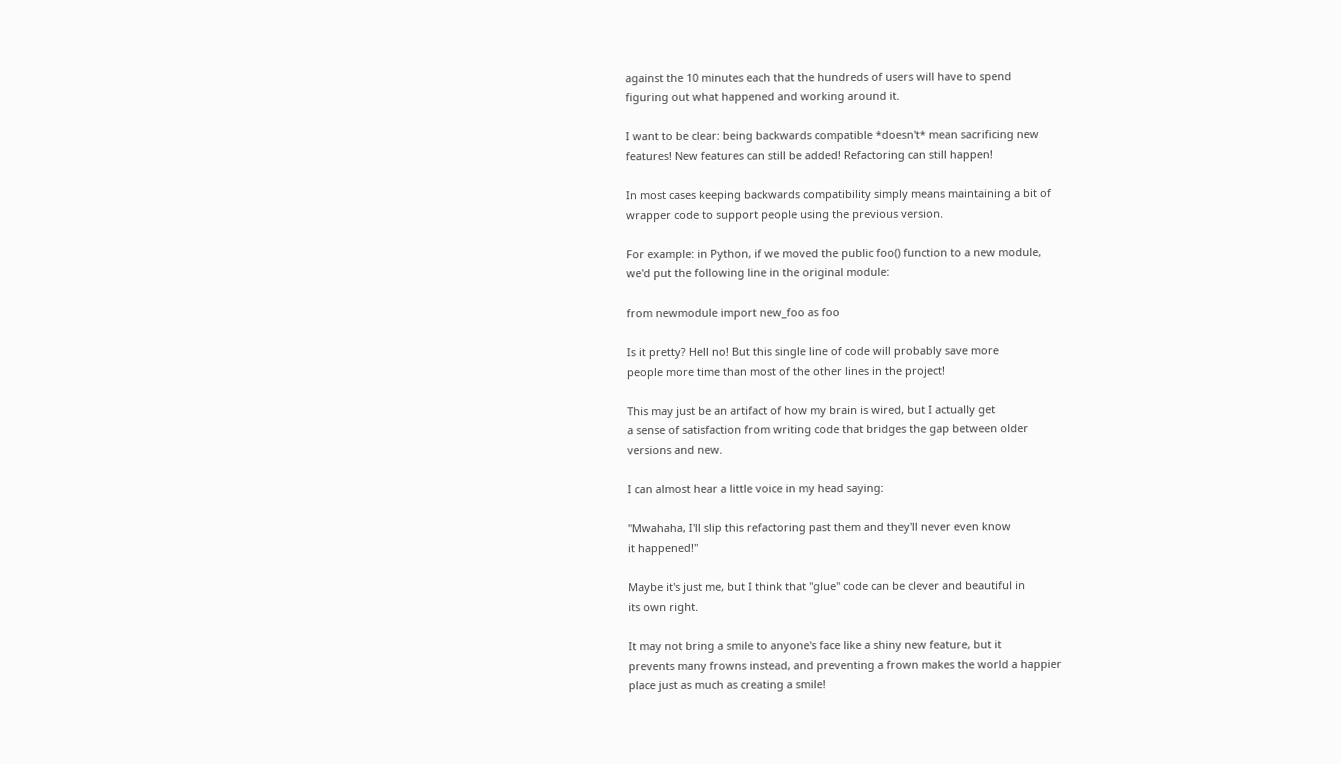against the 10 minutes each that the hundreds of users will have to spend
figuring out what happened and working around it.

I want to be clear: being backwards compatible *doesn't* mean sacrificing new
features! New features can still be added! Refactoring can still happen!

In most cases keeping backwards compatibility simply means maintaining a bit of
wrapper code to support people using the previous version.

For example: in Python, if we moved the public foo() function to a new module,
we'd put the following line in the original module:

from newmodule import new_foo as foo

Is it pretty? Hell no! But this single line of code will probably save more
people more time than most of the other lines in the project!

This may just be an artifact of how my brain is wired, but I actually get
a sense of satisfaction from writing code that bridges the gap between older
versions and new.

I can almost hear a little voice in my head saying:

"Mwahaha, I'll slip this refactoring past them and they'll never even know
it happened!"

Maybe it's just me, but I think that "glue" code can be clever and beautiful in
its own right.

It may not bring a smile to anyone's face like a shiny new feature, but it
prevents many frowns instead, and preventing a frown makes the world a happier
place just as much as creating a smile!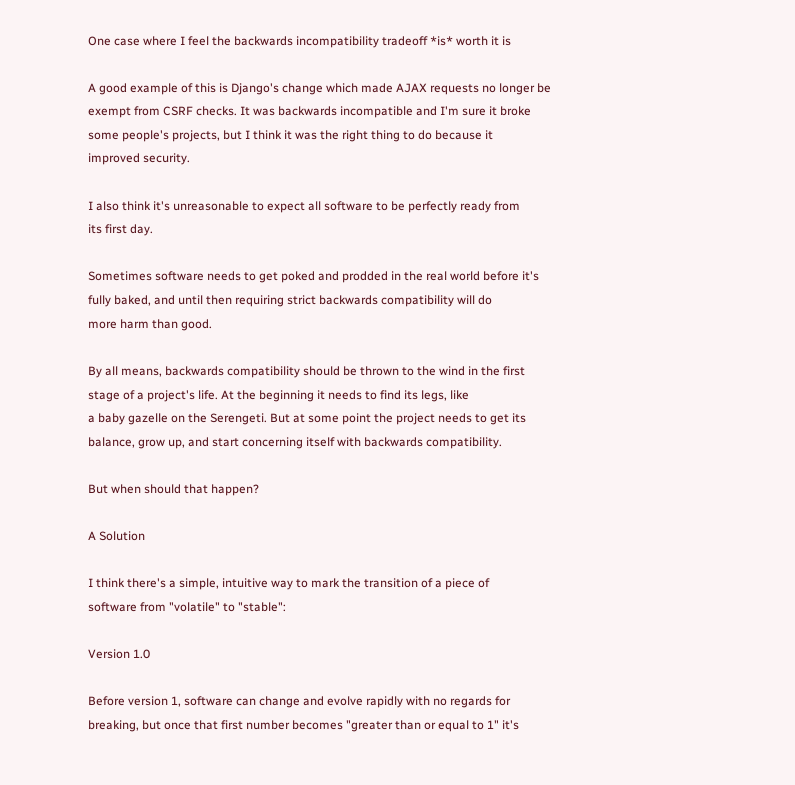One case where I feel the backwards incompatibility tradeoff *is* worth it is

A good example of this is Django's change which made AJAX requests no longer be
exempt from CSRF checks. It was backwards incompatible and I'm sure it broke
some people's projects, but I think it was the right thing to do because it
improved security.

I also think it's unreasonable to expect all software to be perfectly ready from
its first day.

Sometimes software needs to get poked and prodded in the real world before it's
fully baked, and until then requiring strict backwards compatibility will do
more harm than good.

By all means, backwards compatibility should be thrown to the wind in the first
stage of a project's life. At the beginning it needs to find its legs, like
a baby gazelle on the Serengeti. But at some point the project needs to get its
balance, grow up, and start concerning itself with backwards compatibility.

But when should that happen?

A Solution

I think there's a simple, intuitive way to mark the transition of a piece of
software from "volatile" to "stable":

Version 1.0

Before version 1, software can change and evolve rapidly with no regards for
breaking, but once that first number becomes "greater than or equal to 1" it's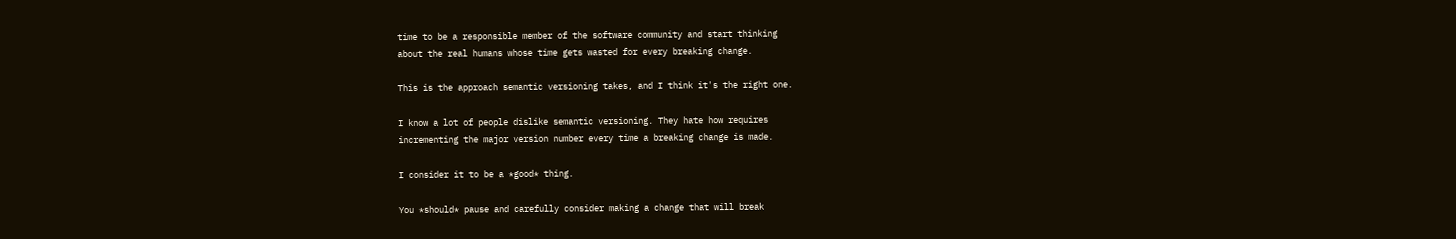time to be a responsible member of the software community and start thinking
about the real humans whose time gets wasted for every breaking change.

This is the approach semantic versioning takes, and I think it's the right one.

I know a lot of people dislike semantic versioning. They hate how requires
incrementing the major version number every time a breaking change is made.

I consider it to be a *good* thing.

You *should* pause and carefully consider making a change that will break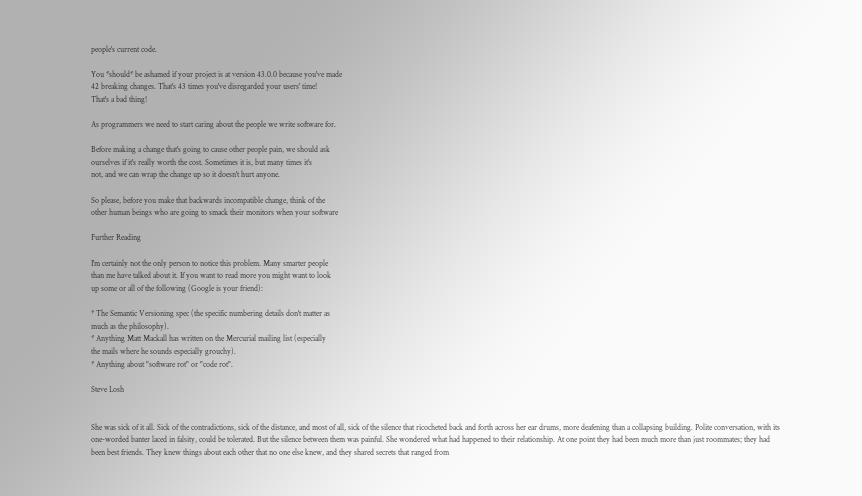people's current code.

You *should* be ashamed if your project is at version 43.0.0 because you've made
42 breaking changes. That's 43 times you've disregarded your users' time!
That's a bad thing!

As programmers we need to start caring about the people we write software for.

Before making a change that's going to cause other people pain, we should ask
ourselves if it's really worth the cost. Sometimes it is, but many times it's
not, and we can wrap the change up so it doesn't hurt anyone.

So please, before you make that backwards incompatible change, think of the
other human beings who are going to smack their monitors when your software

Further Reading

I'm certainly not the only person to notice this problem. Many smarter people
than me have talked about it. If you want to read more you might want to look
up some or all of the following (Google is your friend):

* The Semantic Versioning spec (the specific numbering details don't matter as
much as the philosophy).
* Anything Matt Mackall has written on the Mercurial mailing list (especially
the mails where he sounds especially grouchy).
* Anything about "software rot" or "code rot".

Steve Losh


She was sick of it all. Sick of the contradictions, sick of the distance, and most of all, sick of the silence that ricocheted back and forth across her ear drums, more deafening than a collapsing building. Polite conversation, with its one-worded banter laced in falsity, could be tolerated. But the silence between them was painful. She wondered what had happened to their relationship. At one point they had been much more than just roommates; they had been best friends. They knew things about each other that no one else knew, and they shared secrets that ranged from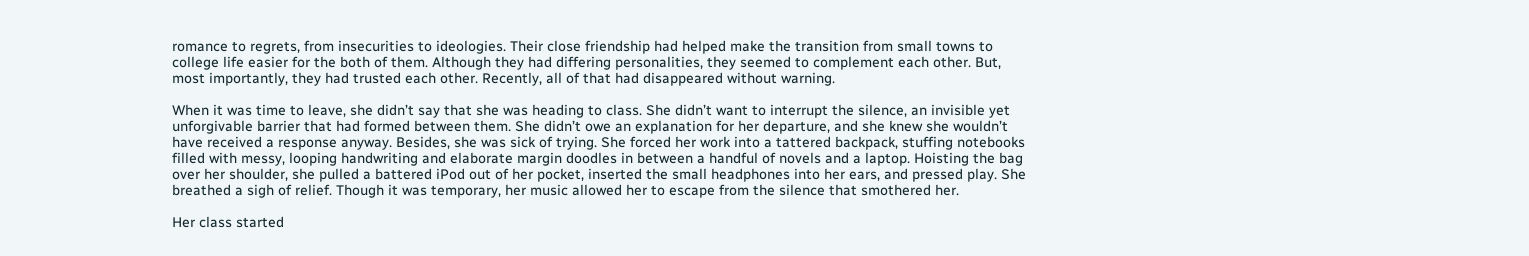romance to regrets, from insecurities to ideologies. Their close friendship had helped make the transition from small towns to college life easier for the both of them. Although they had differing personalities, they seemed to complement each other. But, most importantly, they had trusted each other. Recently, all of that had disappeared without warning.

When it was time to leave, she didn’t say that she was heading to class. She didn’t want to interrupt the silence, an invisible yet unforgivable barrier that had formed between them. She didn’t owe an explanation for her departure, and she knew she wouldn’t have received a response anyway. Besides, she was sick of trying. She forced her work into a tattered backpack, stuffing notebooks filled with messy, looping handwriting and elaborate margin doodles in between a handful of novels and a laptop. Hoisting the bag over her shoulder, she pulled a battered iPod out of her pocket, inserted the small headphones into her ears, and pressed play. She breathed a sigh of relief. Though it was temporary, her music allowed her to escape from the silence that smothered her.

Her class started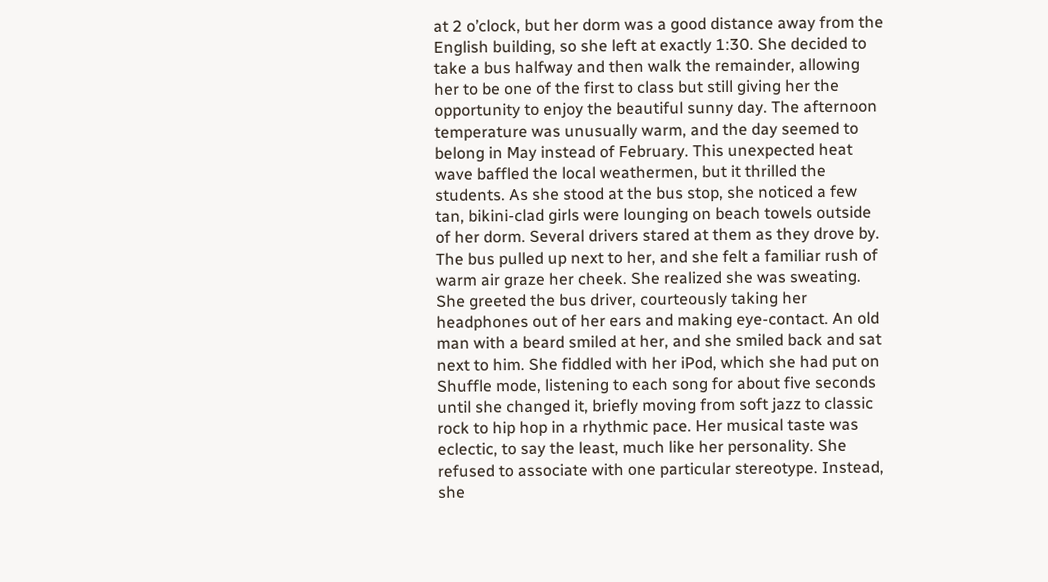at 2 o’clock, but her dorm was a good distance away from the English building, so she left at exactly 1:30. She decided to take a bus halfway and then walk the remainder, allowing her to be one of the first to class but still giving her the opportunity to enjoy the beautiful sunny day. The afternoon temperature was unusually warm, and the day seemed to belong in May instead of February. This unexpected heat wave baffled the local weathermen, but it thrilled the students. As she stood at the bus stop, she noticed a few tan, bikini-clad girls were lounging on beach towels outside of her dorm. Several drivers stared at them as they drove by. The bus pulled up next to her, and she felt a familiar rush of warm air graze her cheek. She realized she was sweating. She greeted the bus driver, courteously taking her headphones out of her ears and making eye-contact. An old man with a beard smiled at her, and she smiled back and sat next to him. She fiddled with her iPod, which she had put on Shuffle mode, listening to each song for about five seconds until she changed it, briefly moving from soft jazz to classic rock to hip hop in a rhythmic pace. Her musical taste was eclectic, to say the least, much like her personality. She refused to associate with one particular stereotype. Instead, she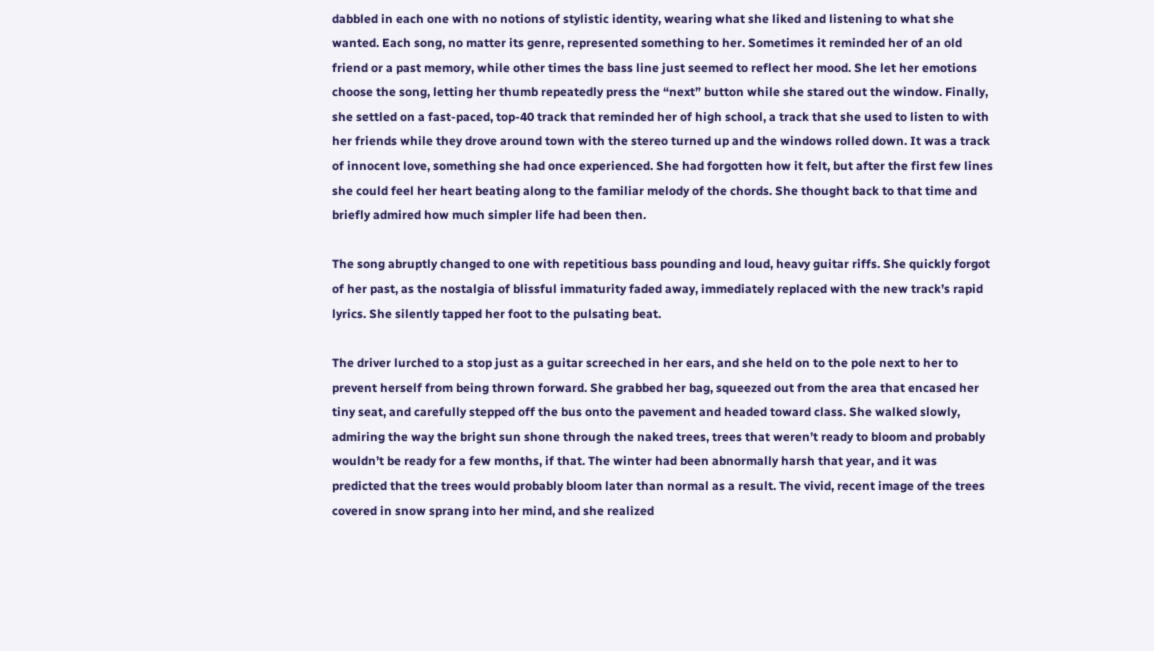dabbled in each one with no notions of stylistic identity, wearing what she liked and listening to what she wanted. Each song, no matter its genre, represented something to her. Sometimes it reminded her of an old friend or a past memory, while other times the bass line just seemed to reflect her mood. She let her emotions choose the song, letting her thumb repeatedly press the “next” button while she stared out the window. Finally, she settled on a fast-paced, top-40 track that reminded her of high school, a track that she used to listen to with her friends while they drove around town with the stereo turned up and the windows rolled down. It was a track of innocent love, something she had once experienced. She had forgotten how it felt, but after the first few lines she could feel her heart beating along to the familiar melody of the chords. She thought back to that time and briefly admired how much simpler life had been then.

The song abruptly changed to one with repetitious bass pounding and loud, heavy guitar riffs. She quickly forgot of her past, as the nostalgia of blissful immaturity faded away, immediately replaced with the new track’s rapid lyrics. She silently tapped her foot to the pulsating beat.

The driver lurched to a stop just as a guitar screeched in her ears, and she held on to the pole next to her to prevent herself from being thrown forward. She grabbed her bag, squeezed out from the area that encased her tiny seat, and carefully stepped off the bus onto the pavement and headed toward class. She walked slowly, admiring the way the bright sun shone through the naked trees, trees that weren’t ready to bloom and probably wouldn’t be ready for a few months, if that. The winter had been abnormally harsh that year, and it was predicted that the trees would probably bloom later than normal as a result. The vivid, recent image of the trees covered in snow sprang into her mind, and she realized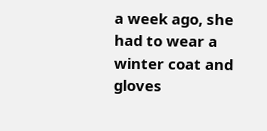a week ago, she had to wear a winter coat and gloves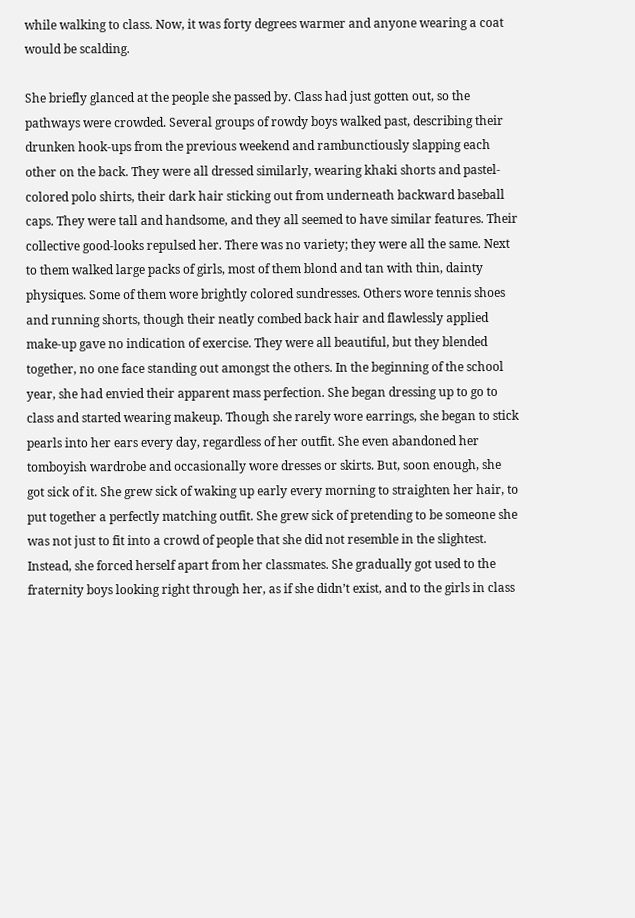while walking to class. Now, it was forty degrees warmer and anyone wearing a coat would be scalding.

She briefly glanced at the people she passed by. Class had just gotten out, so the pathways were crowded. Several groups of rowdy boys walked past, describing their drunken hook-ups from the previous weekend and rambunctiously slapping each other on the back. They were all dressed similarly, wearing khaki shorts and pastel-colored polo shirts, their dark hair sticking out from underneath backward baseball caps. They were tall and handsome, and they all seemed to have similar features. Their collective good-looks repulsed her. There was no variety; they were all the same. Next to them walked large packs of girls, most of them blond and tan with thin, dainty physiques. Some of them wore brightly colored sundresses. Others wore tennis shoes and running shorts, though their neatly combed back hair and flawlessly applied make-up gave no indication of exercise. They were all beautiful, but they blended together, no one face standing out amongst the others. In the beginning of the school year, she had envied their apparent mass perfection. She began dressing up to go to class and started wearing makeup. Though she rarely wore earrings, she began to stick pearls into her ears every day, regardless of her outfit. She even abandoned her tomboyish wardrobe and occasionally wore dresses or skirts. But, soon enough, she got sick of it. She grew sick of waking up early every morning to straighten her hair, to put together a perfectly matching outfit. She grew sick of pretending to be someone she was not just to fit into a crowd of people that she did not resemble in the slightest. Instead, she forced herself apart from her classmates. She gradually got used to the fraternity boys looking right through her, as if she didn’t exist, and to the girls in class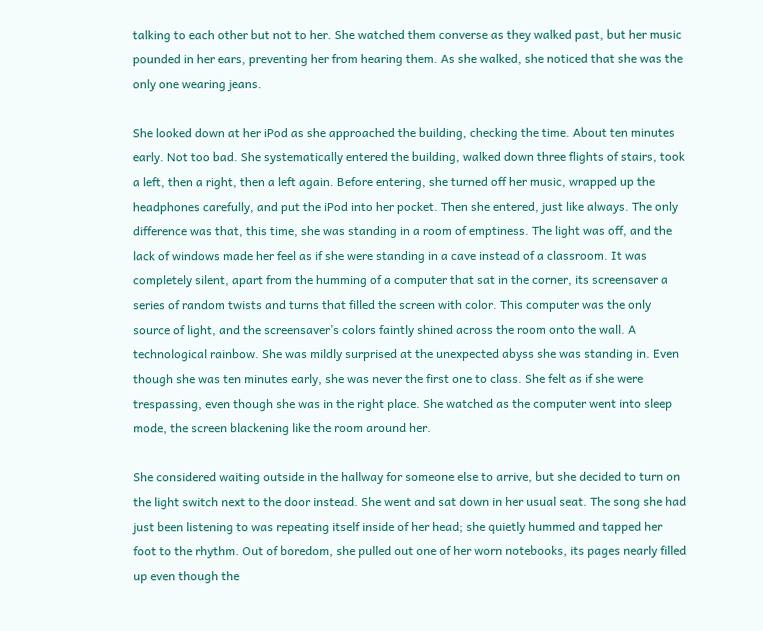talking to each other but not to her. She watched them converse as they walked past, but her music pounded in her ears, preventing her from hearing them. As she walked, she noticed that she was the only one wearing jeans.

She looked down at her iPod as she approached the building, checking the time. About ten minutes early. Not too bad. She systematically entered the building, walked down three flights of stairs, took a left, then a right, then a left again. Before entering, she turned off her music, wrapped up the headphones carefully, and put the iPod into her pocket. Then she entered, just like always. The only difference was that, this time, she was standing in a room of emptiness. The light was off, and the lack of windows made her feel as if she were standing in a cave instead of a classroom. It was completely silent, apart from the humming of a computer that sat in the corner, its screensaver a series of random twists and turns that filled the screen with color. This computer was the only source of light, and the screensaver’s colors faintly shined across the room onto the wall. A technological rainbow. She was mildly surprised at the unexpected abyss she was standing in. Even though she was ten minutes early, she was never the first one to class. She felt as if she were trespassing, even though she was in the right place. She watched as the computer went into sleep mode, the screen blackening like the room around her.

She considered waiting outside in the hallway for someone else to arrive, but she decided to turn on the light switch next to the door instead. She went and sat down in her usual seat. The song she had just been listening to was repeating itself inside of her head; she quietly hummed and tapped her foot to the rhythm. Out of boredom, she pulled out one of her worn notebooks, its pages nearly filled up even though the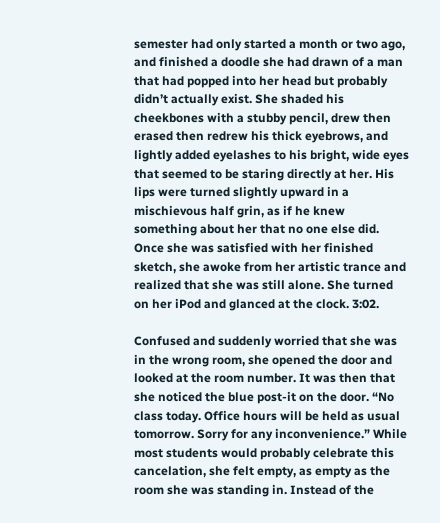semester had only started a month or two ago, and finished a doodle she had drawn of a man that had popped into her head but probably didn’t actually exist. She shaded his cheekbones with a stubby pencil, drew then erased then redrew his thick eyebrows, and lightly added eyelashes to his bright, wide eyes that seemed to be staring directly at her. His lips were turned slightly upward in a mischievous half grin, as if he knew something about her that no one else did. Once she was satisfied with her finished sketch, she awoke from her artistic trance and realized that she was still alone. She turned on her iPod and glanced at the clock. 3:02.

Confused and suddenly worried that she was in the wrong room, she opened the door and looked at the room number. It was then that she noticed the blue post-it on the door. “No class today. Office hours will be held as usual tomorrow. Sorry for any inconvenience.” While most students would probably celebrate this cancelation, she felt empty, as empty as the room she was standing in. Instead of the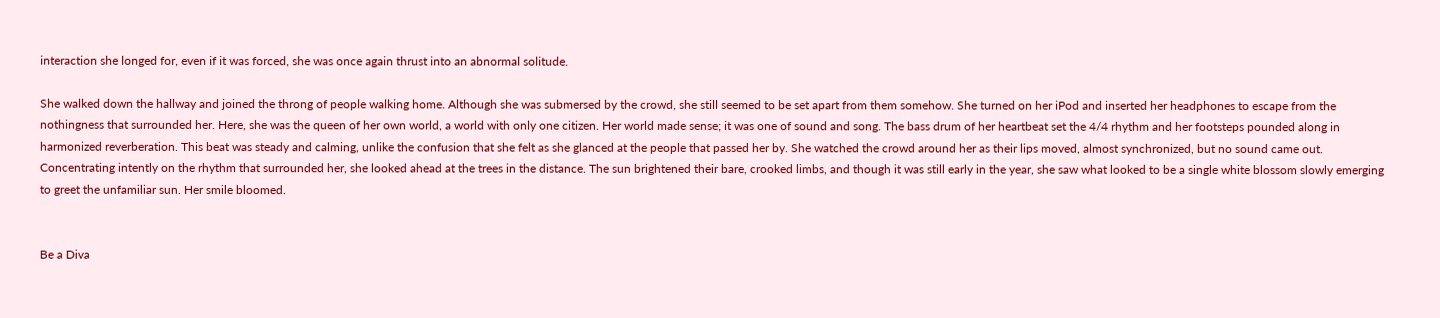interaction she longed for, even if it was forced, she was once again thrust into an abnormal solitude.

She walked down the hallway and joined the throng of people walking home. Although she was submersed by the crowd, she still seemed to be set apart from them somehow. She turned on her iPod and inserted her headphones to escape from the nothingness that surrounded her. Here, she was the queen of her own world, a world with only one citizen. Her world made sense; it was one of sound and song. The bass drum of her heartbeat set the 4/4 rhythm and her footsteps pounded along in harmonized reverberation. This beat was steady and calming, unlike the confusion that she felt as she glanced at the people that passed her by. She watched the crowd around her as their lips moved, almost synchronized, but no sound came out. Concentrating intently on the rhythm that surrounded her, she looked ahead at the trees in the distance. The sun brightened their bare, crooked limbs, and though it was still early in the year, she saw what looked to be a single white blossom slowly emerging to greet the unfamiliar sun. Her smile bloomed.


Be a Diva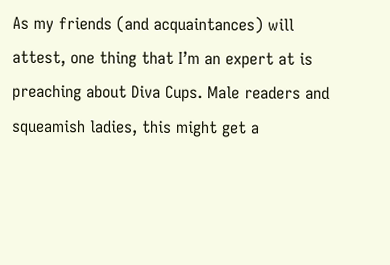As my friends (and acquaintances) will attest, one thing that I’m an expert at is preaching about Diva Cups. Male readers and squeamish ladies, this might get a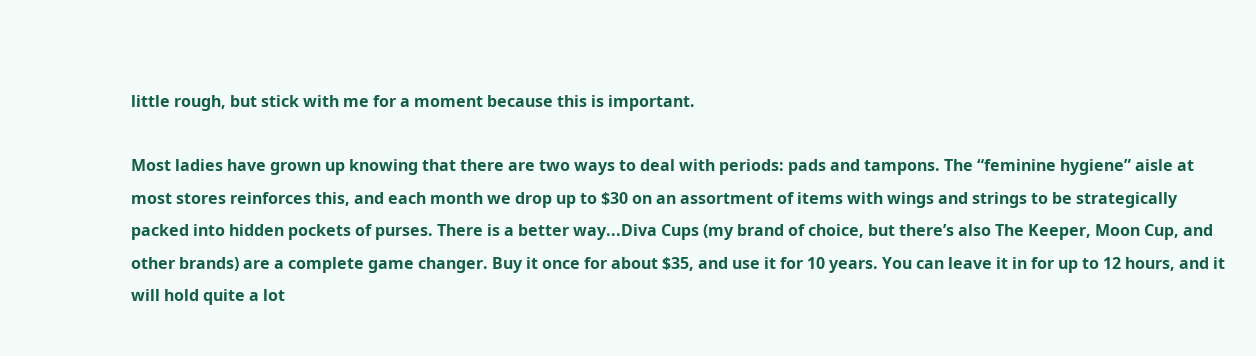little rough, but stick with me for a moment because this is important.

Most ladies have grown up knowing that there are two ways to deal with periods: pads and tampons. The “feminine hygiene” aisle at most stores reinforces this, and each month we drop up to $30 on an assortment of items with wings and strings to be strategically packed into hidden pockets of purses. There is a better way...Diva Cups (my brand of choice, but there’s also The Keeper, Moon Cup, and other brands) are a complete game changer. Buy it once for about $35, and use it for 10 years. You can leave it in for up to 12 hours, and it will hold quite a lot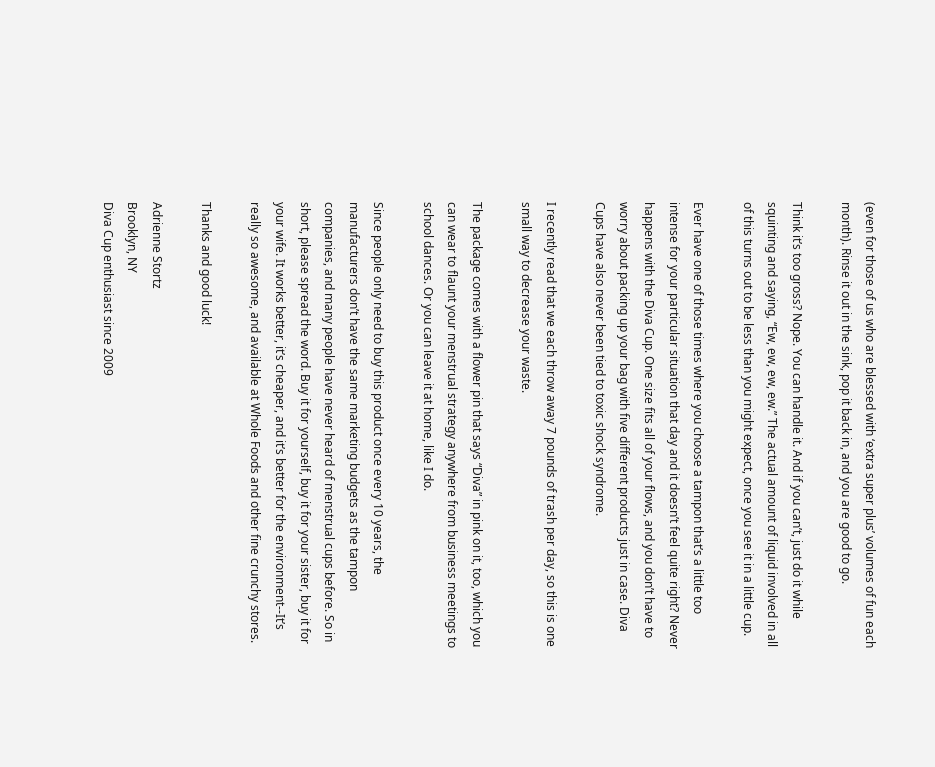(even for those of us who are blessed with ‘extra super plus’ volumes of fun each month). Rinse it out in the sink, pop it back in, and you are good to go.

Think it’s too gross? Nope. You can handle it. And if you can’t, just do it while squinting and saying, “Ew, ew, ew, ew.” The actual amount of liquid involved in all of this turns out to be less than you might expect, once you see it in a little cup.

Ever have one of those times where you choose a tampon that’s a little too intense for your particular situation that day and it doesn’t feel quite right? Never happens with the Diva Cup. One size fits all of your flows, and you don’t have to worry about packing up your bag with five different products just in case. Diva Cups have also never been tied to toxic shock syndrome.

I recently read that we each throw away 7 pounds of trash per day, so this is one small way to decrease your waste.

The package comes with a flower pin that says “Diva” in pink on it, too, which you can wear to flaunt your menstrual strategy anywhere from business meetings to school dances. Or you can leave it at home, like I do.

Since people only need to buy this product once every 10 years, the manufacturers don’t have the same marketing budgets as the tampon companies, and many people have never heard of menstrual cups before. So in short, please spread the word. Buy it for yourself, buy it for your sister, buy it for your wife. It works better, it’s cheaper, and it’s better for the environment--It’s really so awesome, and available at Whole Foods and other fine crunchy stores.

Thanks and good luck!

Adrienne Stortz
Brooklyn, NY
Diva Cup enthusiast since 2009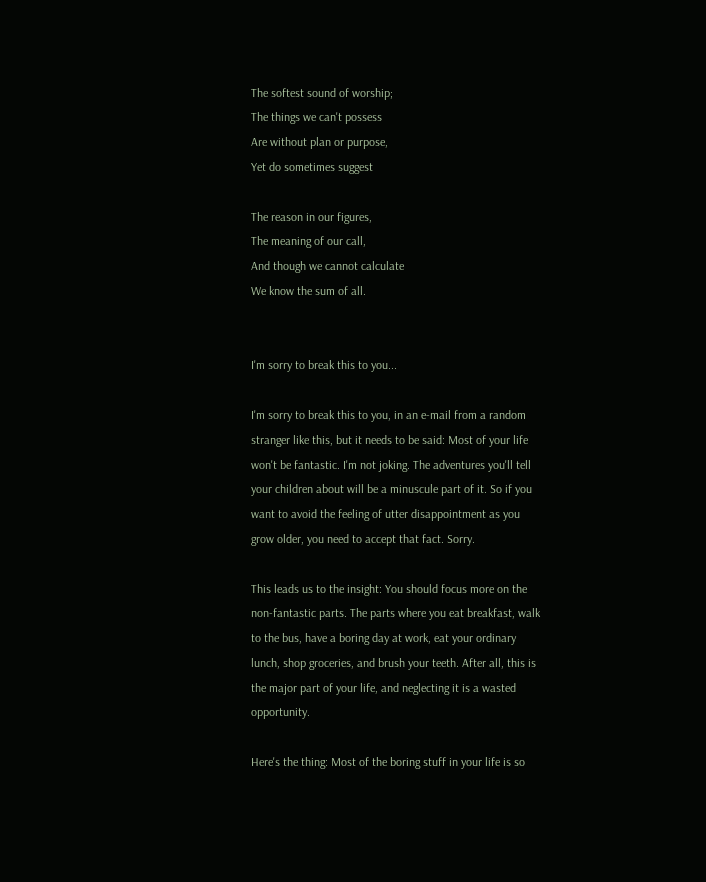The softest sound of worship;
The things we can't possess
Are without plan or purpose,
Yet do sometimes suggest

The reason in our figures,
The meaning of our call,
And though we cannot calculate
We know the sum of all.


I'm sorry to break this to you...

I'm sorry to break this to you, in an e-mail from a random stranger like this, but it needs to be said: Most of your life won't be fantastic. I'm not joking. The adventures you'll tell your children about will be a minuscule part of it. So if you want to avoid the feeling of utter disappointment as you grow older, you need to accept that fact. Sorry.

This leads us to the insight: You should focus more on the non-fantastic parts. The parts where you eat breakfast, walk to the bus, have a boring day at work, eat your ordinary lunch, shop groceries, and brush your teeth. After all, this is the major part of your life, and neglecting it is a wasted opportunity.

Here's the thing: Most of the boring stuff in your life is so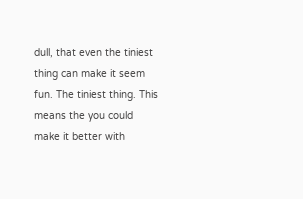dull, that even the tiniest thing can make it seem fun. The tiniest thing. This means the you could make it better with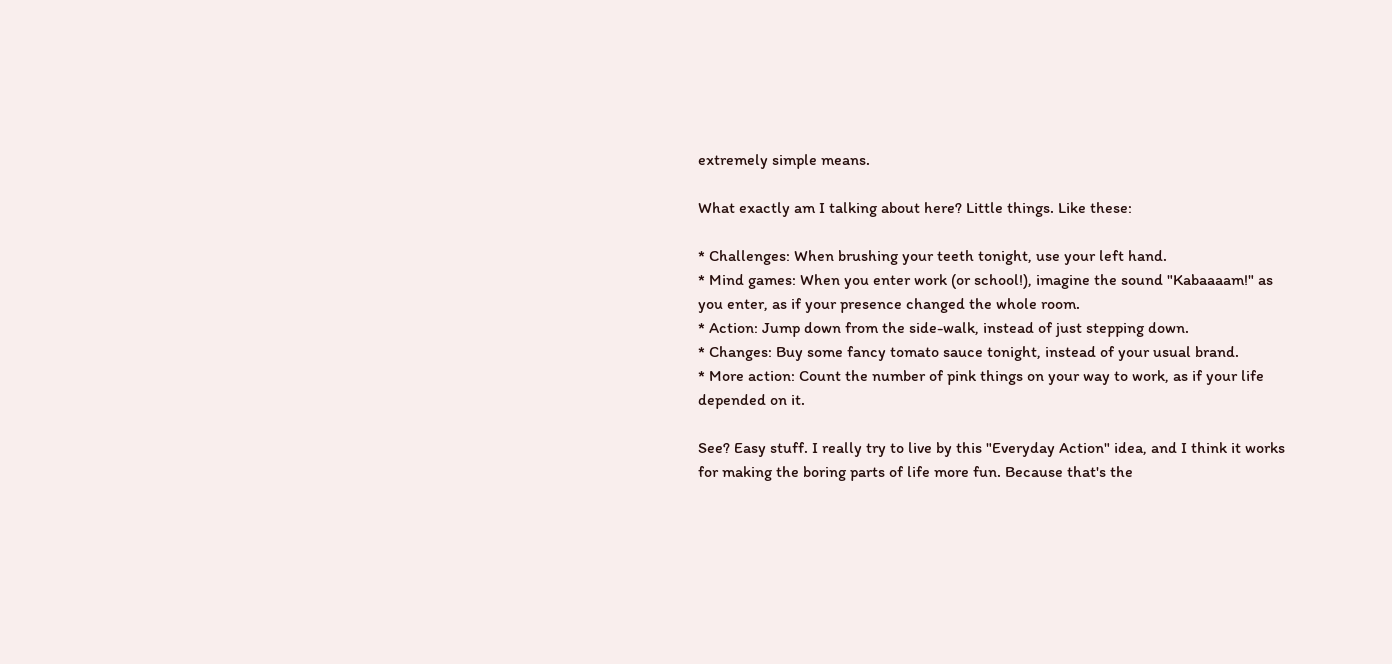extremely simple means.

What exactly am I talking about here? Little things. Like these:

* Challenges: When brushing your teeth tonight, use your left hand.
* Mind games: When you enter work (or school!), imagine the sound "Kabaaaam!" as you enter, as if your presence changed the whole room.
* Action: Jump down from the side-walk, instead of just stepping down.
* Changes: Buy some fancy tomato sauce tonight, instead of your usual brand.
* More action: Count the number of pink things on your way to work, as if your life depended on it.

See? Easy stuff. I really try to live by this "Everyday Action" idea, and I think it works for making the boring parts of life more fun. Because that's the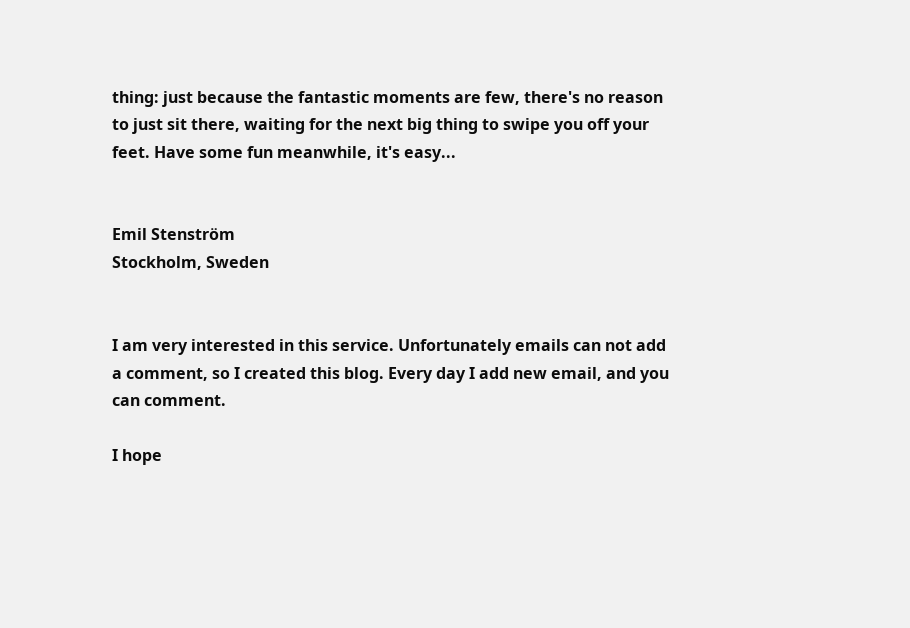thing: just because the fantastic moments are few, there's no reason to just sit there, waiting for the next big thing to swipe you off your feet. Have some fun meanwhile, it's easy...


Emil Stenström
Stockholm, Sweden


I am very interested in this service. Unfortunately emails can not add a comment, so I created this blog. Every day I add new email, and you can comment.

I hope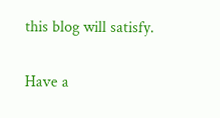this blog will satisfy.

Have a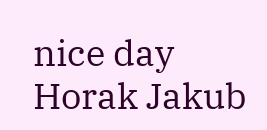nice day
Horak Jakub